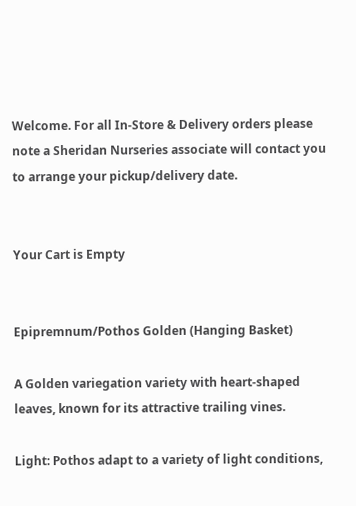Welcome. For all In-Store & Delivery orders please note a Sheridan Nurseries associate will contact you to arrange your pickup/delivery date.


Your Cart is Empty


Epipremnum/Pothos Golden (Hanging Basket)

A Golden variegation variety with heart-shaped leaves, known for its attractive trailing vines.

Light: Pothos adapt to a variety of light conditions,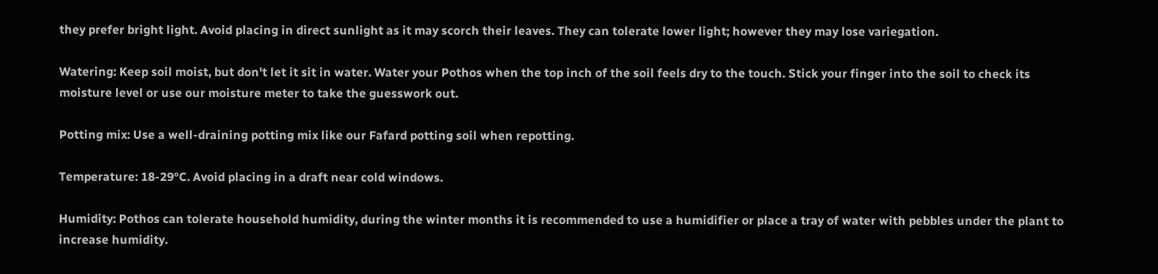they prefer bright light. Avoid placing in direct sunlight as it may scorch their leaves. They can tolerate lower light; however they may lose variegation.

Watering: Keep soil moist, but don't let it sit in water. Water your Pothos when the top inch of the soil feels dry to the touch. Stick your finger into the soil to check its moisture level or use our moisture meter to take the guesswork out.

Potting mix: Use a well-draining potting mix like our Fafard potting soil when repotting.

Temperature: 18-29°C. Avoid placing in a draft near cold windows.

Humidity: Pothos can tolerate household humidity, during the winter months it is recommended to use a humidifier or place a tray of water with pebbles under the plant to increase humidity.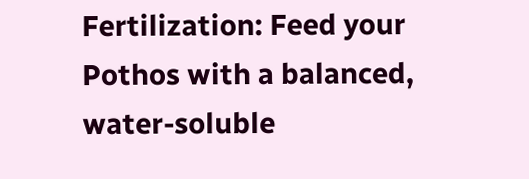Fertilization: Feed your Pothos with a balanced, water-soluble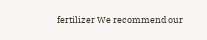fertilizer We recommend our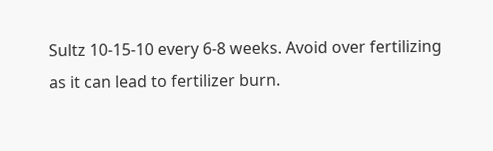Sultz 10-15-10 every 6-8 weeks. Avoid over fertilizing as it can lead to fertilizer burn.